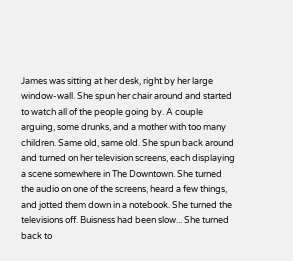James was sitting at her desk, right by her large window-wall. She spun her chair around and started to watch all of the people going by. A couple arguing, some drunks, and a mother with too many children. Same old, same old. She spun back around and turned on her television screens, each displaying a scene somewhere in The Downtown. She turned the audio on one of the screens, heard a few things, and jotted them down in a notebook. She turned the televisions off. Buisness had been slow... She turned back to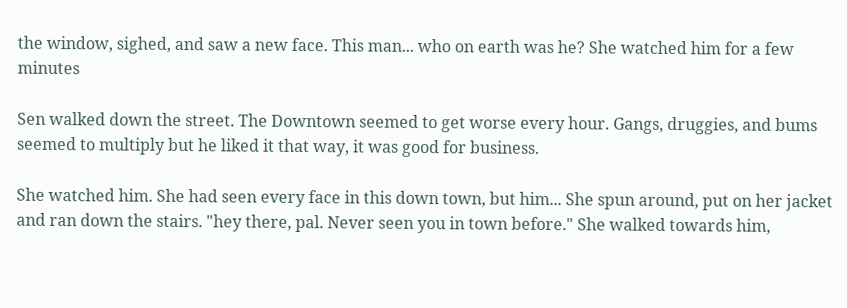the window, sighed, and saw a new face. This man... who on earth was he? She watched him for a few minutes

Sen walked down the street. The Downtown seemed to get worse every hour. Gangs, druggies, and bums seemed to multiply but he liked it that way, it was good for business.

She watched him. She had seen every face in this down town, but him... She spun around, put on her jacket and ran down the stairs. "hey there, pal. Never seen you in town before." She walked towards him,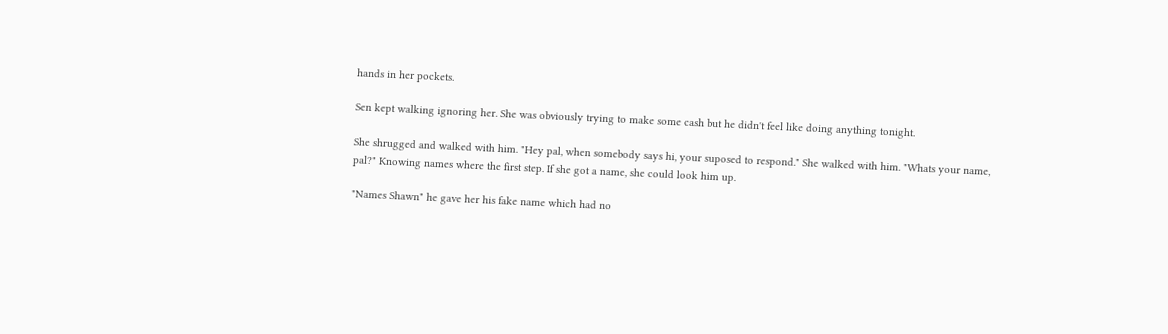hands in her pockets.

Sen kept walking ignoring her. She was obviously trying to make some cash but he didn't feel like doing anything tonight.

She shrugged and walked with him. "Hey pal, when somebody says hi, your suposed to respond." She walked with him. "Whats your name, pal?" Knowing names where the first step. If she got a name, she could look him up.

"Names Shawn" he gave her his fake name which had no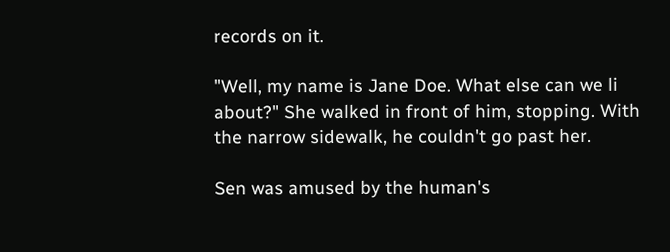records on it.

"Well, my name is Jane Doe. What else can we li about?" She walked in front of him, stopping. With the narrow sidewalk, he couldn't go past her.

Sen was amused by the human's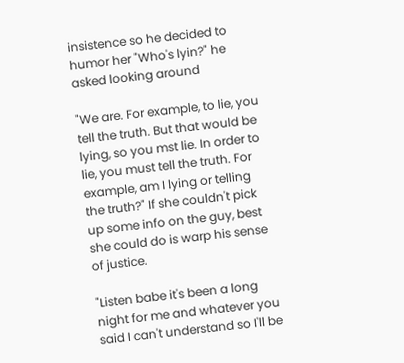insistence so he decided to humor her "Who's lyin?" he asked looking around

"We are. For example, to lie, you tell the truth. But that would be lying, so you mst lie. In order to lie, you must tell the truth. For example, am I lying or telling the truth?" If she couldn't pick up some info on the guy, best she could do is warp his sense of justice.

"Listen babe it's been a long night for me and whatever you said I can't understand so I'll be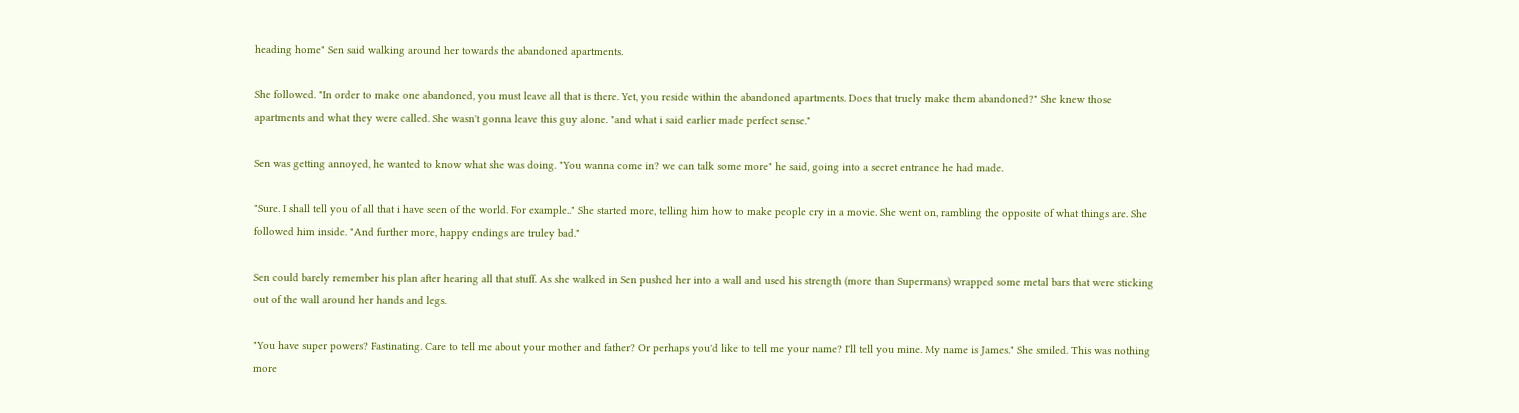heading home" Sen said walking around her towards the abandoned apartments.

She followed. "In order to make one abandoned, you must leave all that is there. Yet, you reside within the abandoned apartments. Does that truely make them abandoned?" She knew those apartments and what they were called. She wasn't gonna leave this guy alone. "and what i said earlier made perfect sense."

Sen was getting annoyed, he wanted to know what she was doing. "You wanna come in? we can talk some more" he said, going into a secret entrance he had made.

"Sure. I shall tell you of all that i have seen of the world. For example.." She started more, telling him how to make people cry in a movie. She went on, rambling the opposite of what things are. She followed him inside. "And further more, happy endings are truley bad."

Sen could barely remember his plan after hearing all that stuff. As she walked in Sen pushed her into a wall and used his strength (more than Supermans) wrapped some metal bars that were sticking out of the wall around her hands and legs.

"You have super powers? Fastinating. Care to tell me about your mother and father? Or perhaps you'd like to tell me your name? I'll tell you mine. My name is James." She smiled. This was nothing more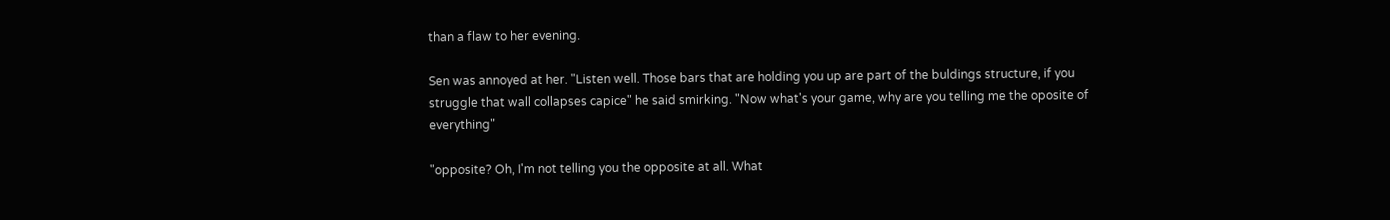than a flaw to her evening.

Sen was annoyed at her. "Listen well. Those bars that are holding you up are part of the buldings structure, if you struggle that wall collapses capice" he said smirking. "Now what's your game, why are you telling me the oposite of everything"

"opposite? Oh, I'm not telling you the opposite at all. What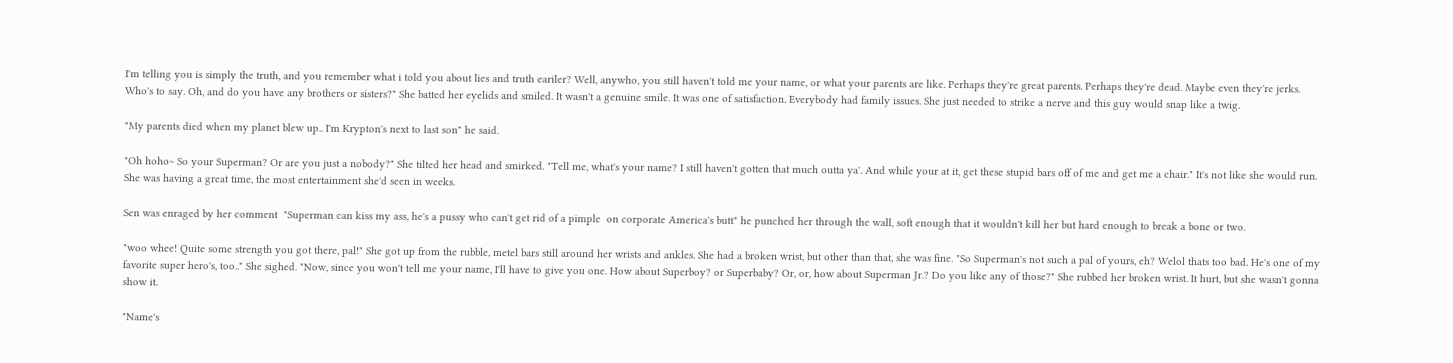I'm telling you is simply the truth, and you remember what i told you about lies and truth eariler? Well, anywho, you still haven't told me your name, or what your parents are like. Perhaps they're great parents. Perhaps they're dead. Maybe even they're jerks. Who's to say. Oh, and do you have any brothers or sisters?" She batted her eyelids and smiled. It wasn't a genuine smile. It was one of satisfaction. Everybody had family issues. She just needed to strike a nerve and this guy would snap like a twig.

"My parents died when my planet blew up.. I'm Krypton's next to last son" he said.

"Oh hoho~ So your Superman? Or are you just a nobody?" She tilted her head and smirked. "Tell me, what's your name? I still haven't gotten that much outta ya'. And while your at it, get these stupid bars off of me and get me a chair." It's not like she would run. She was having a great time, the most entertainment she'd seen in weeks.

Sen was enraged by her comment  "Superman can kiss my ass, he's a pussy who can't get rid of a pimple  on corporate America's butt" he punched her through the wall, soft enough that it wouldn't kill her but hard enough to break a bone or two.

"woo whee! Quite some strength you got there, pal!" She got up from the rubble, metel bars still around her wrists and ankles. She had a broken wrist, but other than that, she was fine. "So Superman's not such a pal of yours, eh? Welol thats too bad. He's one of my favorite super hero's, too.." She sighed. "Now, since you won't tell me your name, I'll have to give you one. How about Superboy? or Superbaby? Or, or, how about Superman Jr.? Do you like any of those?" She rubbed her broken wrist. It hurt, but she wasn't gonna show it.

"Name's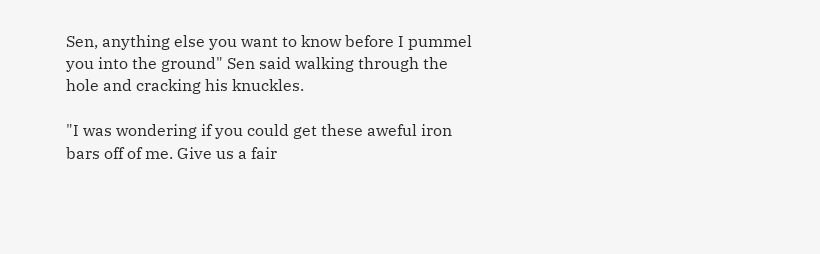Sen, anything else you want to know before I pummel you into the ground" Sen said walking through the hole and cracking his knuckles.

"I was wondering if you could get these aweful iron bars off of me. Give us a fair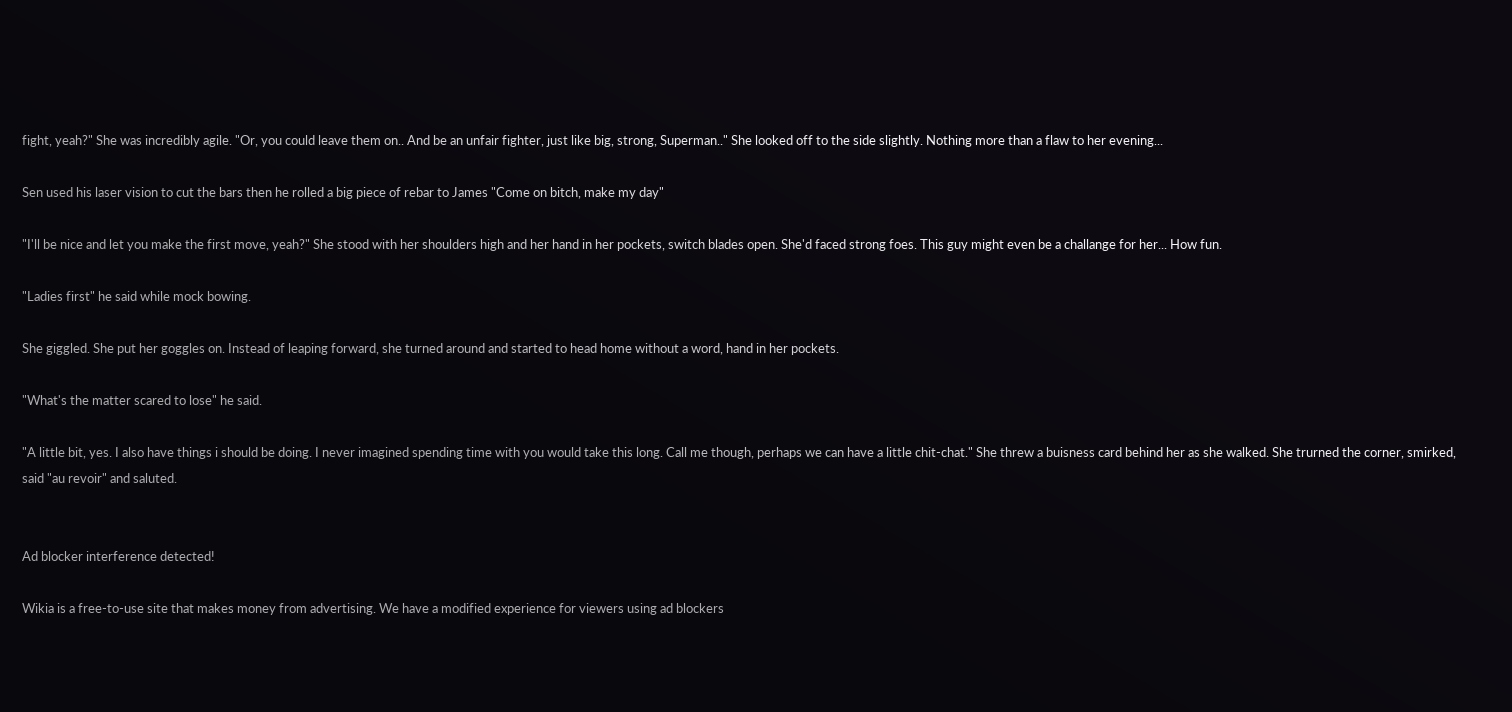fight, yeah?" She was incredibly agile. "Or, you could leave them on.. And be an unfair fighter, just like big, strong, Superman.." She looked off to the side slightly. Nothing more than a flaw to her evening...

Sen used his laser vision to cut the bars then he rolled a big piece of rebar to James "Come on bitch, make my day"

"I'll be nice and let you make the first move, yeah?" She stood with her shoulders high and her hand in her pockets, switch blades open. She'd faced strong foes. This guy might even be a challange for her... How fun.

"Ladies first" he said while mock bowing.

She giggled. She put her goggles on. Instead of leaping forward, she turned around and started to head home without a word, hand in her pockets.

"What's the matter scared to lose" he said.

"A little bit, yes. I also have things i should be doing. I never imagined spending time with you would take this long. Call me though, perhaps we can have a little chit-chat." She threw a buisness card behind her as she walked. She trurned the corner, smirked, said "au revoir" and saluted.


Ad blocker interference detected!

Wikia is a free-to-use site that makes money from advertising. We have a modified experience for viewers using ad blockers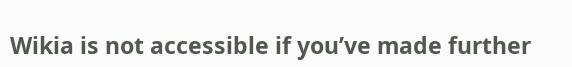Wikia is not accessible if you’ve made further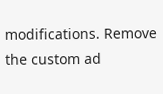modifications. Remove the custom ad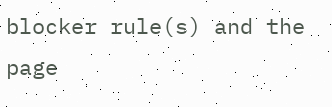blocker rule(s) and the page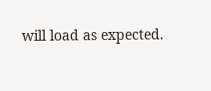will load as expected.